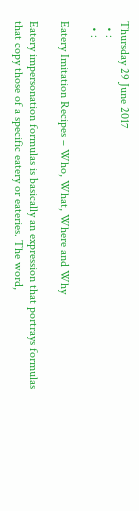Thursday 29 June 2017
  • :
  • :

Eatery Imitation Recipes – Who, What, Where and Why

Eatery impersonation formulas is basically an expression that portrays formulas that copy those of a specific eatery or eateries. The word,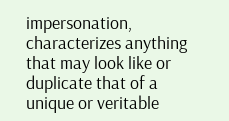impersonation, characterizes anything that may look like or duplicate that of a unique or veritable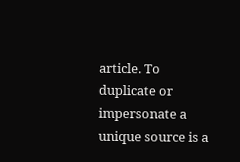article. To duplicate or impersonate a unique source is a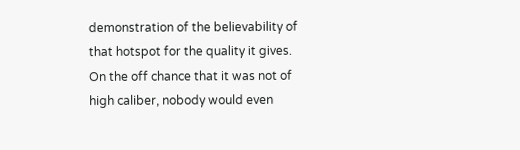demonstration of the believability of that hotspot for the quality it gives. On the off chance that it was not of high caliber, nobody would even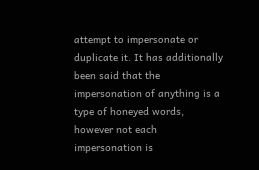attempt to impersonate or duplicate it. It has additionally been said that the impersonation of anything is a type of honeyed words, however not each impersonation is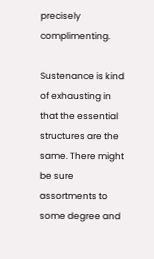precisely complimenting.

Sustenance is kind of exhausting in that the essential structures are the same. There might be sure assortments to some degree and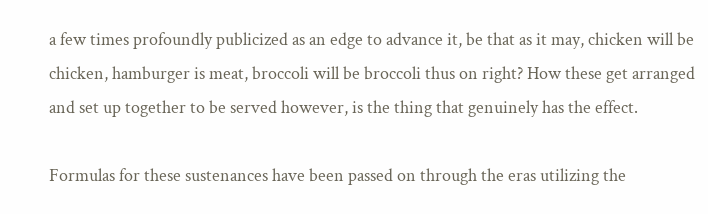a few times profoundly publicized as an edge to advance it, be that as it may, chicken will be chicken, hamburger is meat, broccoli will be broccoli thus on right? How these get arranged and set up together to be served however, is the thing that genuinely has the effect.

Formulas for these sustenances have been passed on through the eras utilizing the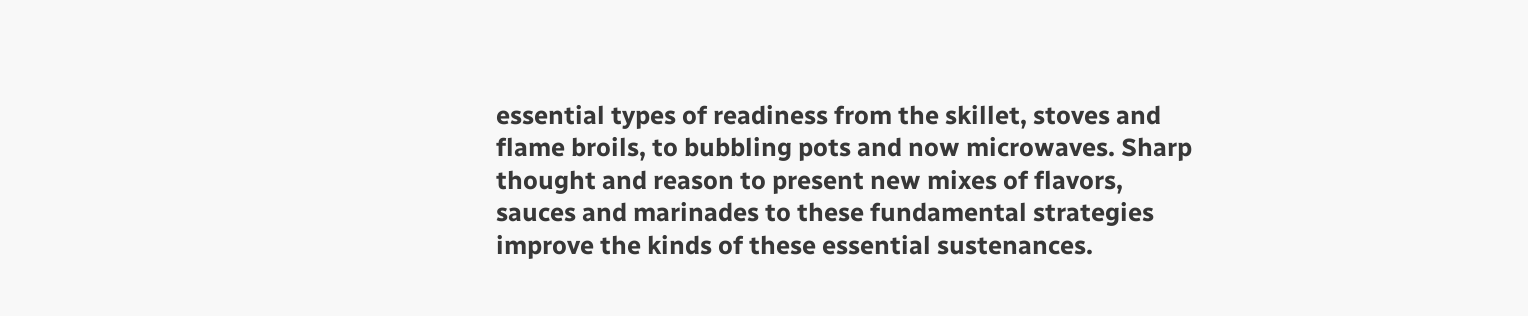essential types of readiness from the skillet, stoves and flame broils, to bubbling pots and now microwaves. Sharp thought and reason to present new mixes of flavors, sauces and marinades to these fundamental strategies improve the kinds of these essential sustenances.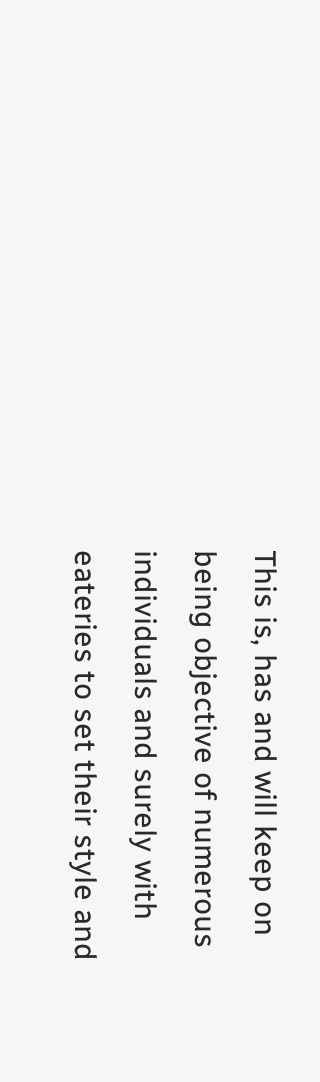This is, has and will keep on being objective of numerous individuals and surely with eateries to set their style and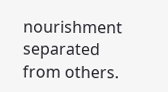nourishment separated from others.